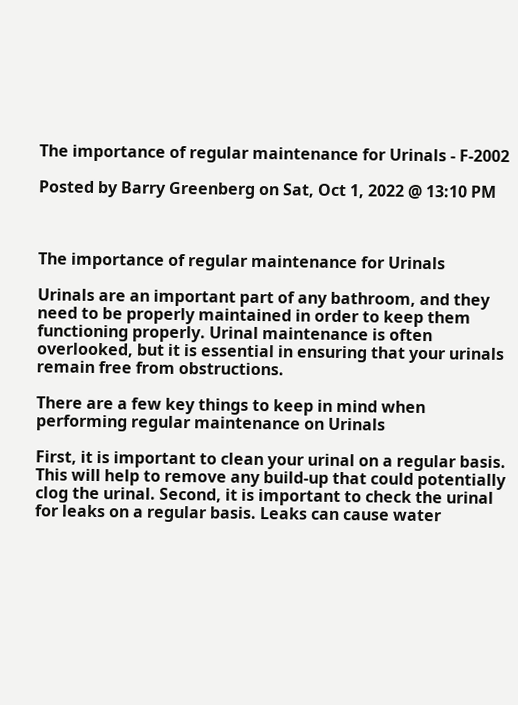The importance of regular maintenance for Urinals - F-2002

Posted by Barry Greenberg on Sat, Oct 1, 2022 @ 13:10 PM



The importance of regular maintenance for Urinals

Urinals are an important part of any bathroom, and they need to be properly maintained in order to keep them functioning properly. Urinal maintenance is often overlooked, but it is essential in ensuring that your urinals remain free from obstructions.

There are a few key things to keep in mind when performing regular maintenance on Urinals

First, it is important to clean your urinal on a regular basis. This will help to remove any build-up that could potentially clog the urinal. Second, it is important to check the urinal for leaks on a regular basis. Leaks can cause water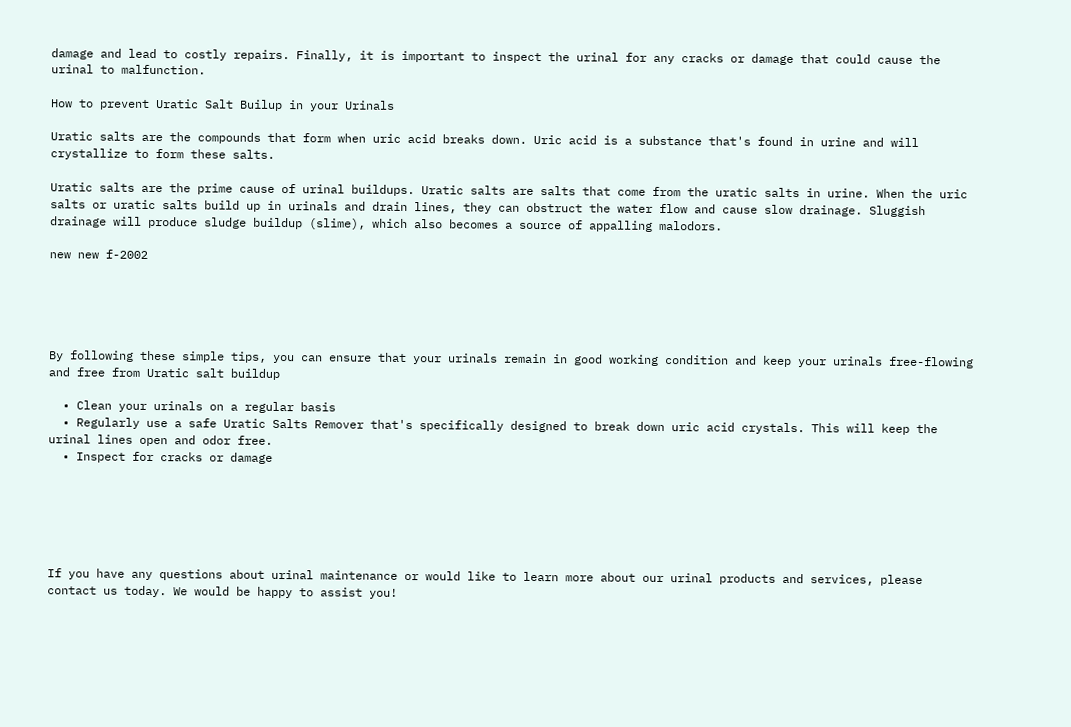damage and lead to costly repairs. Finally, it is important to inspect the urinal for any cracks or damage that could cause the urinal to malfunction.

How to prevent Uratic Salt Builup in your Urinals

Uratic salts are the compounds that form when uric acid breaks down. Uric acid is a substance that's found in urine and will crystallize to form these salts.

Uratic salts are the prime cause of urinal buildups. Uratic salts are salts that come from the uratic salts in urine. When the uric salts or uratic salts build up in urinals and drain lines, they can obstruct the water flow and cause slow drainage. Sluggish drainage will produce sludge buildup (slime), which also becomes a source of appalling malodors.

new new f-2002





By following these simple tips, you can ensure that your urinals remain in good working condition and keep your urinals free-flowing and free from Uratic salt buildup

  • Clean your urinals on a regular basis
  • Regularly use a safe Uratic Salts Remover that's specifically designed to break down uric acid crystals. This will keep the urinal lines open and odor free.
  • Inspect for cracks or damage






If you have any questions about urinal maintenance or would like to learn more about our urinal products and services, please contact us today. We would be happy to assist you!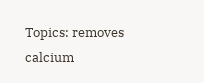Topics: removes calcium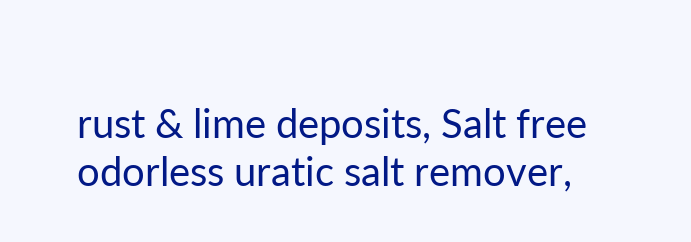rust & lime deposits, Salt free odorless uratic salt remover,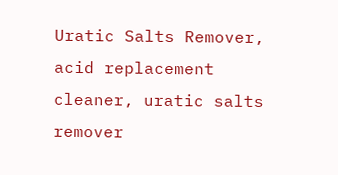Uratic Salts Remover, acid replacement cleaner, uratic salts remover